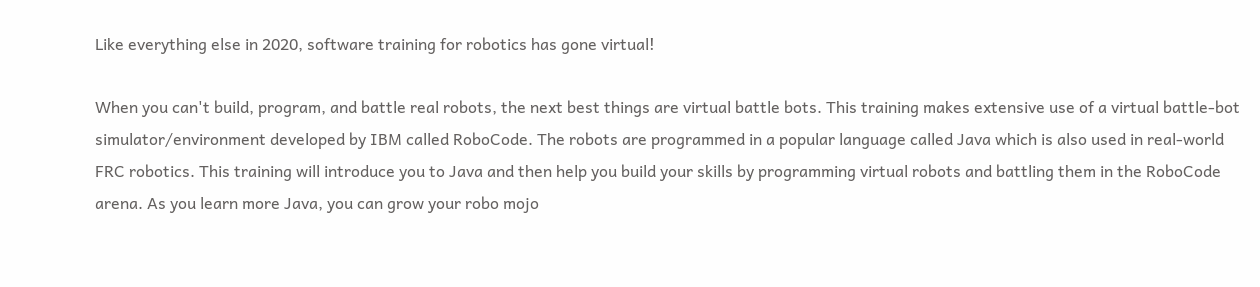Like everything else in 2020, software training for robotics has gone virtual!

When you can't build, program, and battle real robots, the next best things are virtual battle bots. This training makes extensive use of a virtual battle-bot simulator/environment developed by IBM called RoboCode. The robots are programmed in a popular language called Java which is also used in real-world FRC robotics. This training will introduce you to Java and then help you build your skills by programming virtual robots and battling them in the RoboCode arena. As you learn more Java, you can grow your robo mojo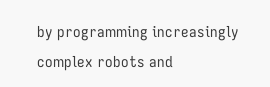by programming increasingly complex robots and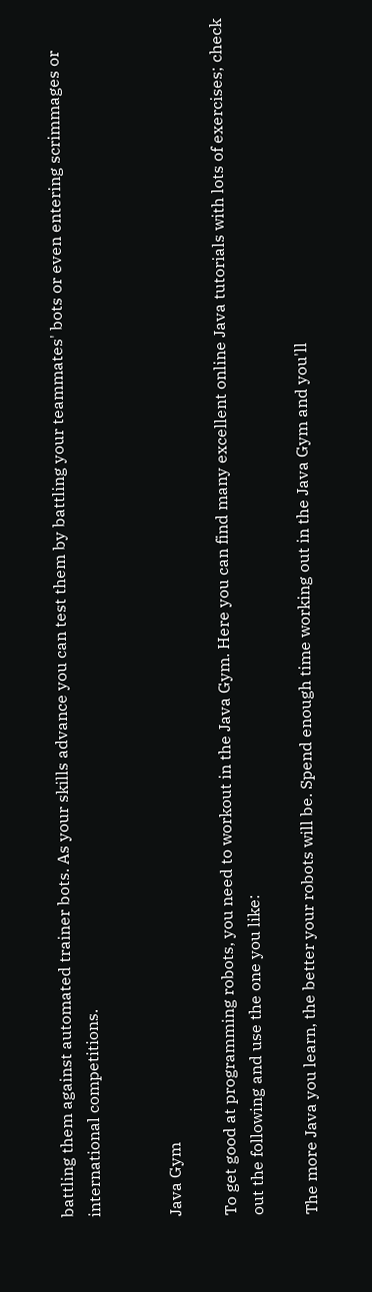battling them against automated trainer bots. As your skills advance you can test them by battling your teammates' bots or even entering scrimmages or international competitions.


Java Gym

To get good at programming robots, you need to workout in the Java Gym. Here you can find many excellent online Java tutorials with lots of exercises; check out the following and use the one you like:

The more Java you learn, the better your robots will be. Spend enough time working out in the Java Gym and you'll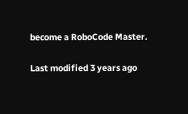become a RoboCode Master.

Last modified 3 years ago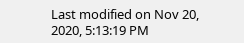Last modified on Nov 20, 2020, 5:13:19 PM